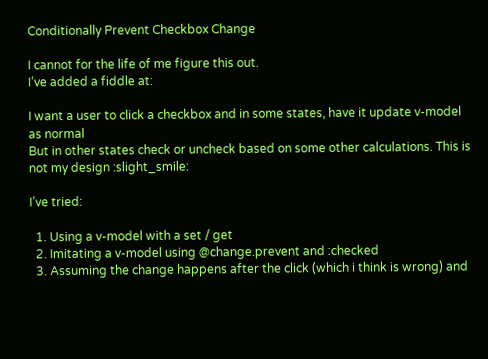Conditionally Prevent Checkbox Change

I cannot for the life of me figure this out.
I’ve added a fiddle at:

I want a user to click a checkbox and in some states, have it update v-model as normal
But in other states check or uncheck based on some other calculations. This is not my design :slight_smile:

I’ve tried:

  1. Using a v-model with a set / get
  2. Imitating a v-model using @change.prevent and :checked
  3. Assuming the change happens after the click (which i think is wrong) and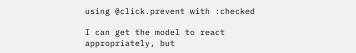using @click.prevent with :checked

I can get the model to react appropriately, but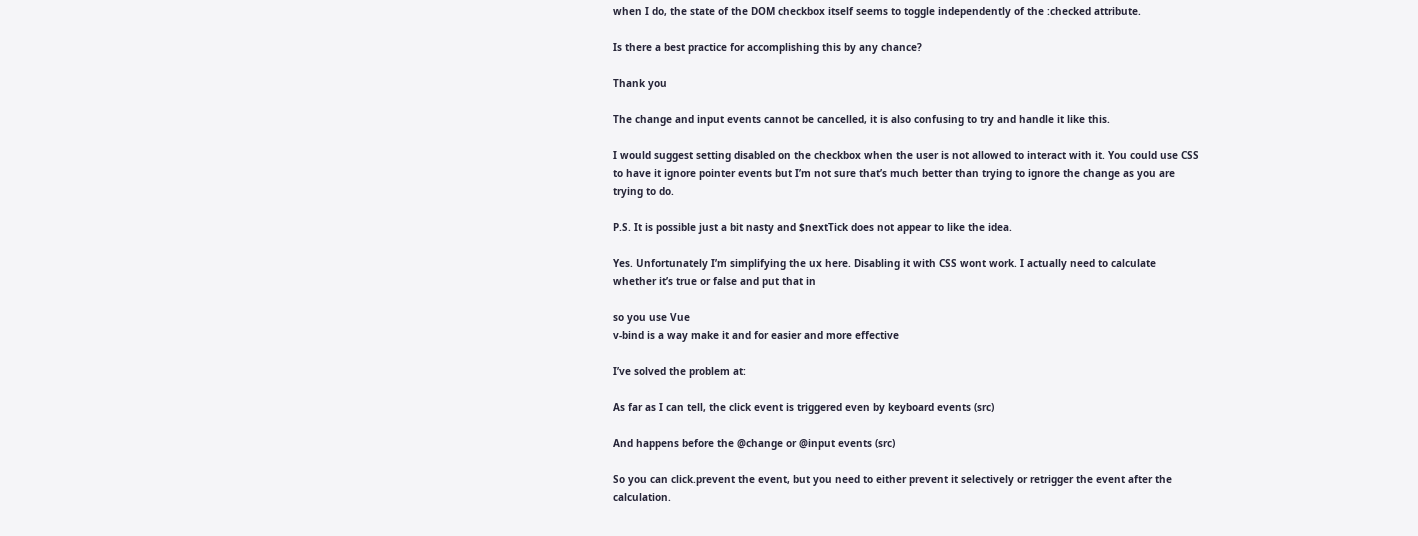when I do, the state of the DOM checkbox itself seems to toggle independently of the :checked attribute.

Is there a best practice for accomplishing this by any chance?

Thank you

The change and input events cannot be cancelled, it is also confusing to try and handle it like this.

I would suggest setting disabled on the checkbox when the user is not allowed to interact with it. You could use CSS to have it ignore pointer events but I’m not sure that’s much better than trying to ignore the change as you are trying to do.

P.S. It is possible just a bit nasty and $nextTick does not appear to like the idea.

Yes. Unfortunately I’m simplifying the ux here. Disabling it with CSS wont work. I actually need to calculate whether it’s true or false and put that in

so you use Vue
v-bind is a way make it and for easier and more effective

I’ve solved the problem at:

As far as I can tell, the click event is triggered even by keyboard events (src)

And happens before the @change or @input events (src)

So you can click.prevent the event, but you need to either prevent it selectively or retrigger the event after the calculation.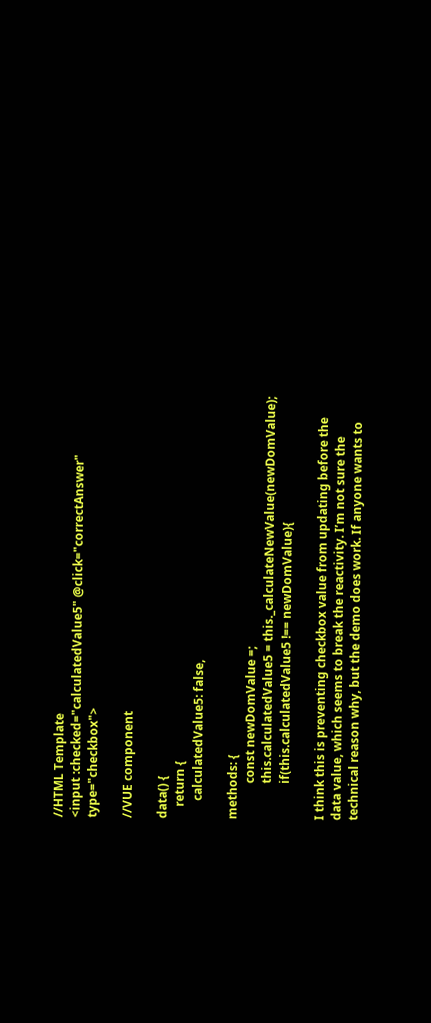//HTML Template
<input :checked="calculatedValue5" @click="correctAnswer" type="checkbox">

//VUE component

data() {
    return {
      calculatedValue5: false,

methods: {
            const newDomValue =;
            this.calculatedValue5 = this._calculateNewValue(newDomValue);
            if(this.calculatedValue5 !== newDomValue){

I think this is preventing checkbox value from updating before the data value, which seems to break the reactivity. I’m not sure the technical reason why, but the demo does work. If anyone wants to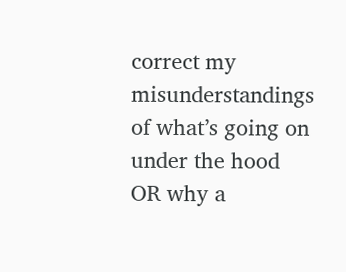correct my misunderstandings of what’s going on under the hood OR why a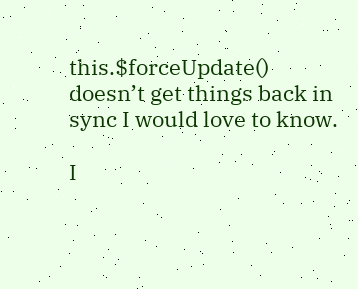this.$forceUpdate() doesn’t get things back in sync I would love to know.

I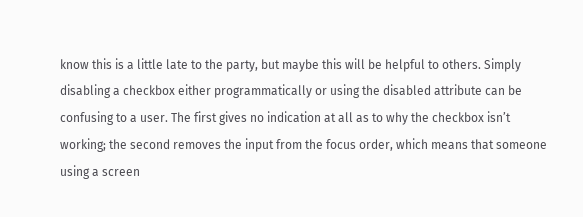know this is a little late to the party, but maybe this will be helpful to others. Simply disabling a checkbox either programmatically or using the disabled attribute can be confusing to a user. The first gives no indication at all as to why the checkbox isn’t working; the second removes the input from the focus order, which means that someone using a screen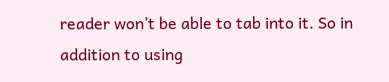reader won’t be able to tab into it. So in addition to using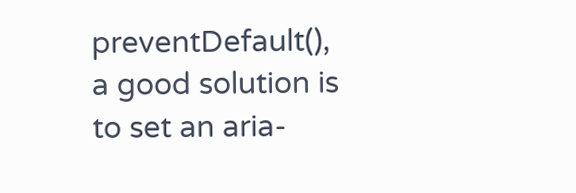preventDefault(), a good solution is to set an aria-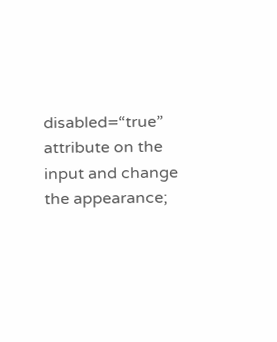disabled=“true” attribute on the input and change the appearance;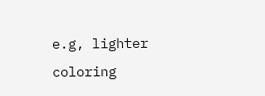e.g, lighter coloring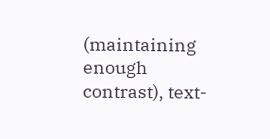(maintaining enough contrast), text-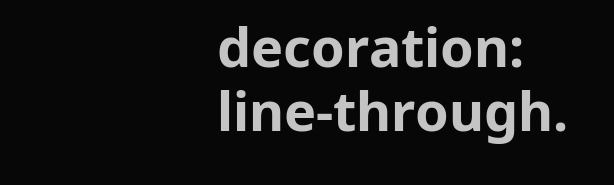decoration: line-through.